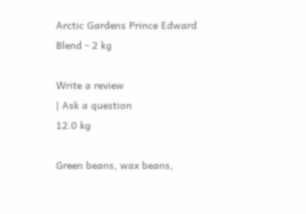Arctic Gardens Prince Edward Blend - 2 kg

Write a review
| Ask a question
12.0 kg

Green beans, wax beans,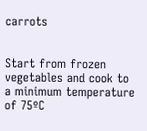carrots


Start from frozen vegetables and cook to a minimum temperature of 75ºC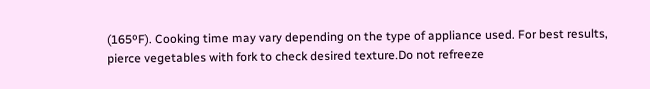(165ºF). Cooking time may vary depending on the type of appliance used. For best results, pierce vegetables with fork to check desired texture.Do not refreeze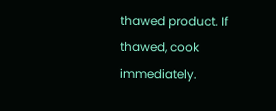thawed product. If thawed, cook immediately.